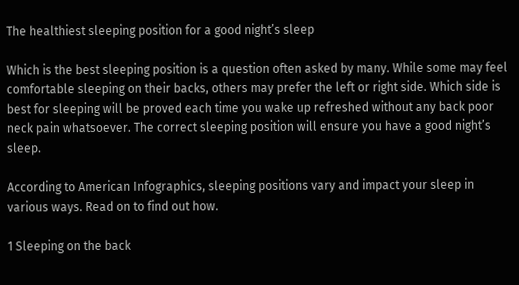The healthiest sleeping position for a good night’s sleep

Which is the best sleeping position is a question often asked by many. While some may feel comfortable sleeping on their backs, others may prefer the left or right side. Which side is best for sleeping will be proved each time you wake up refreshed without any back poor neck pain whatsoever. The correct sleeping position will ensure you have a good night’s sleep.

According to American Infographics, sleeping positions vary and impact your sleep in various ways. Read on to find out how.

1 Sleeping on the back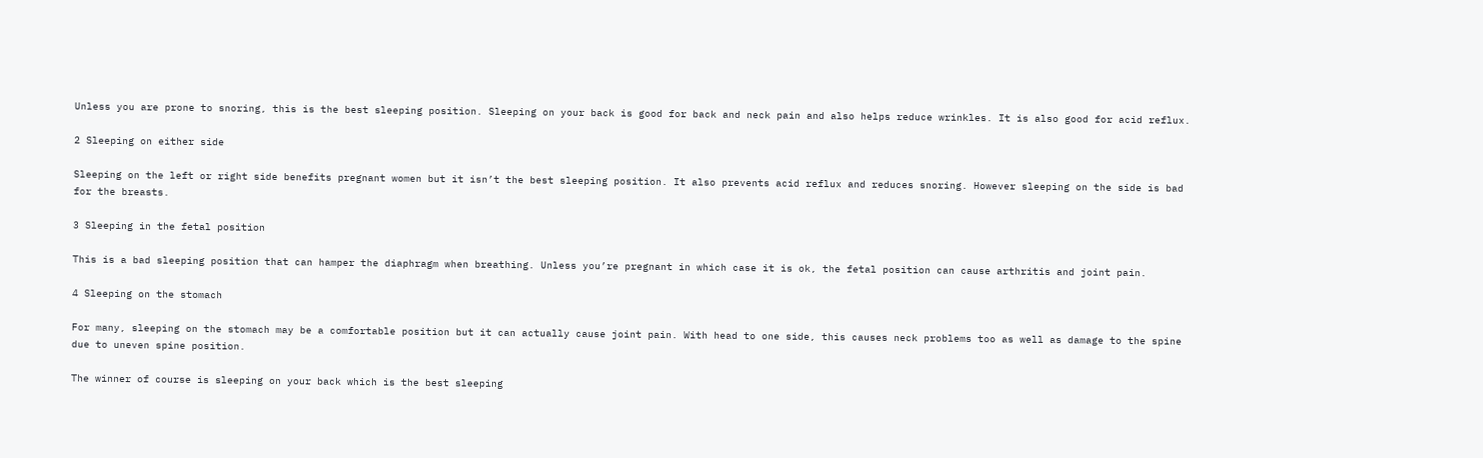Unless you are prone to snoring, this is the best sleeping position. Sleeping on your back is good for back and neck pain and also helps reduce wrinkles. It is also good for acid reflux.

2 Sleeping on either side

Sleeping on the left or right side benefits pregnant women but it isn’t the best sleeping position. It also prevents acid reflux and reduces snoring. However sleeping on the side is bad for the breasts.

3 Sleeping in the fetal position

This is a bad sleeping position that can hamper the diaphragm when breathing. Unless you’re pregnant in which case it is ok, the fetal position can cause arthritis and joint pain.

4 Sleeping on the stomach

For many, sleeping on the stomach may be a comfortable position but it can actually cause joint pain. With head to one side, this causes neck problems too as well as damage to the spine due to uneven spine position.

The winner of course is sleeping on your back which is the best sleeping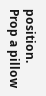position. Prop a pillow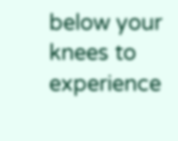below your knees to experience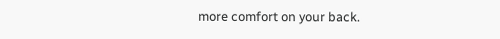more comfort on your back.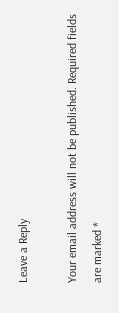Leave a Reply

Your email address will not be published. Required fields are marked *